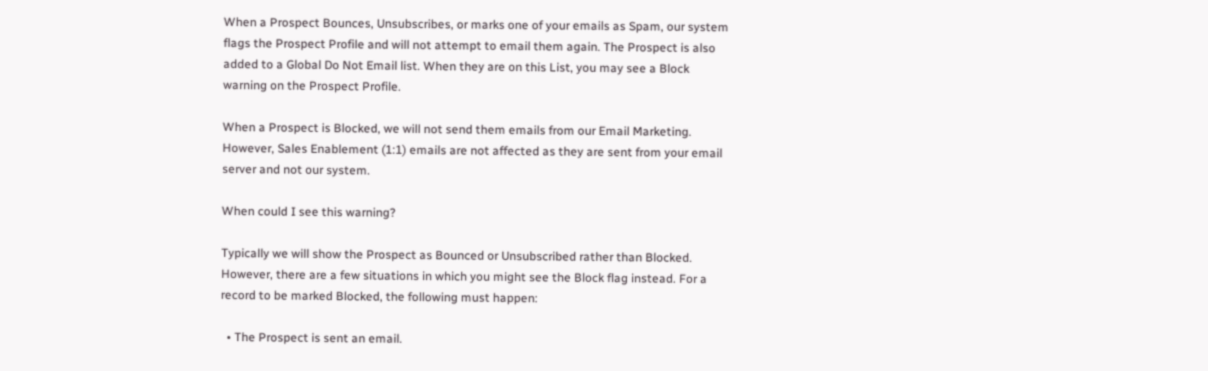When a Prospect Bounces, Unsubscribes, or marks one of your emails as Spam, our system flags the Prospect Profile and will not attempt to email them again. The Prospect is also added to a Global Do Not Email list. When they are on this List, you may see a Block warning on the Prospect Profile.

When a Prospect is Blocked, we will not send them emails from our Email Marketing. However, Sales Enablement (1:1) emails are not affected as they are sent from your email server and not our system.

When could I see this warning?

Typically we will show the Prospect as Bounced or Unsubscribed rather than Blocked. However, there are a few situations in which you might see the Block flag instead. For a record to be marked Blocked, the following must happen:

  • The Prospect is sent an email.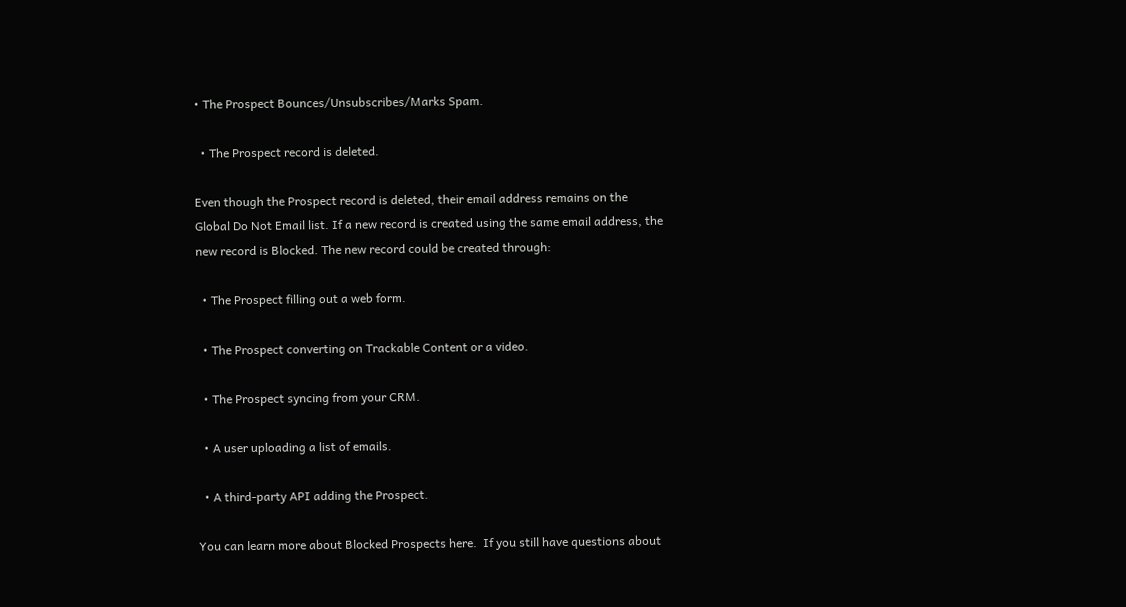• The Prospect Bounces/Unsubscribes/Marks Spam.

  • The Prospect record is deleted.

Even though the Prospect record is deleted, their email address remains on the Global Do Not Email list. If a new record is created using the same email address, the new record is Blocked. The new record could be created through:

  • The Prospect filling out a web form.

  • The Prospect converting on Trackable Content or a video.

  • The Prospect syncing from your CRM.

  • A user uploading a list of emails.

  • A third-party API adding the Prospect.

You can learn more about Blocked Prospects here.  If you still have questions about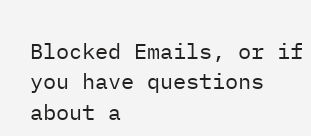Blocked Emails, or if you have questions about a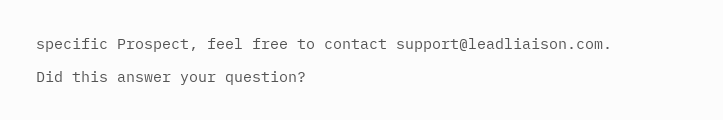specific Prospect, feel free to contact support@leadliaison.com.

Did this answer your question?